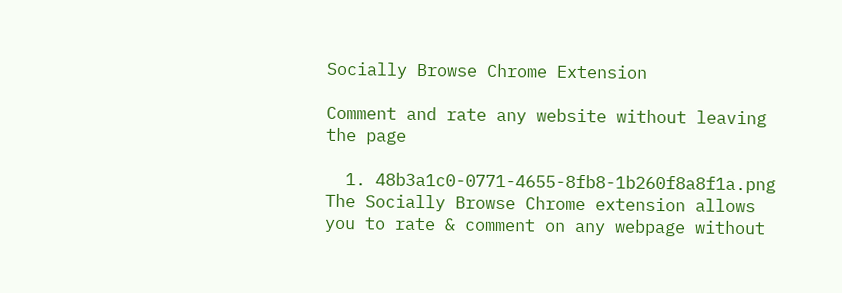Socially Browse Chrome Extension

Comment and rate any website without leaving the page

  1. 48b3a1c0-0771-4655-8fb8-1b260f8a8f1a.png
The Socially Browse Chrome extension allows you to rate & comment on any webpage without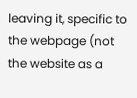leaving it, specific to the webpage (not the website as a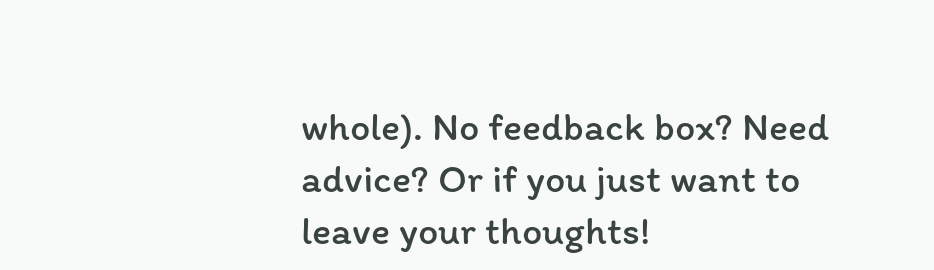whole). No feedback box? Need advice? Or if you just want to leave your thoughts!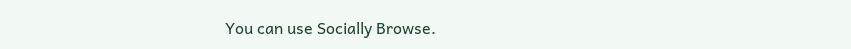You can use Socially Browse.